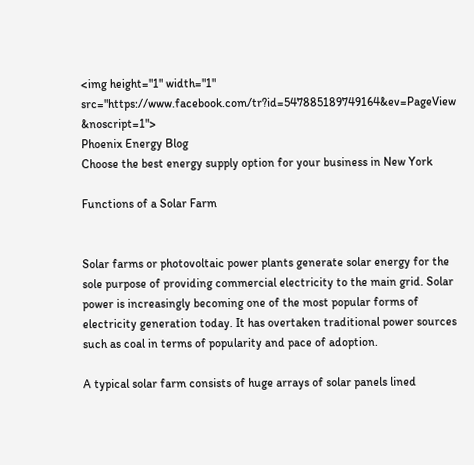<img height="1" width="1" src="https://www.facebook.com/tr?id=547885189749164&ev=PageView &noscript=1">
Phoenix Energy Blog
Choose the best energy supply option for your business in New York

Functions of a Solar Farm


Solar farms or photovoltaic power plants generate solar energy for the sole purpose of providing commercial electricity to the main grid. Solar power is increasingly becoming one of the most popular forms of electricity generation today. It has overtaken traditional power sources such as coal in terms of popularity and pace of adoption.

A typical solar farm consists of huge arrays of solar panels lined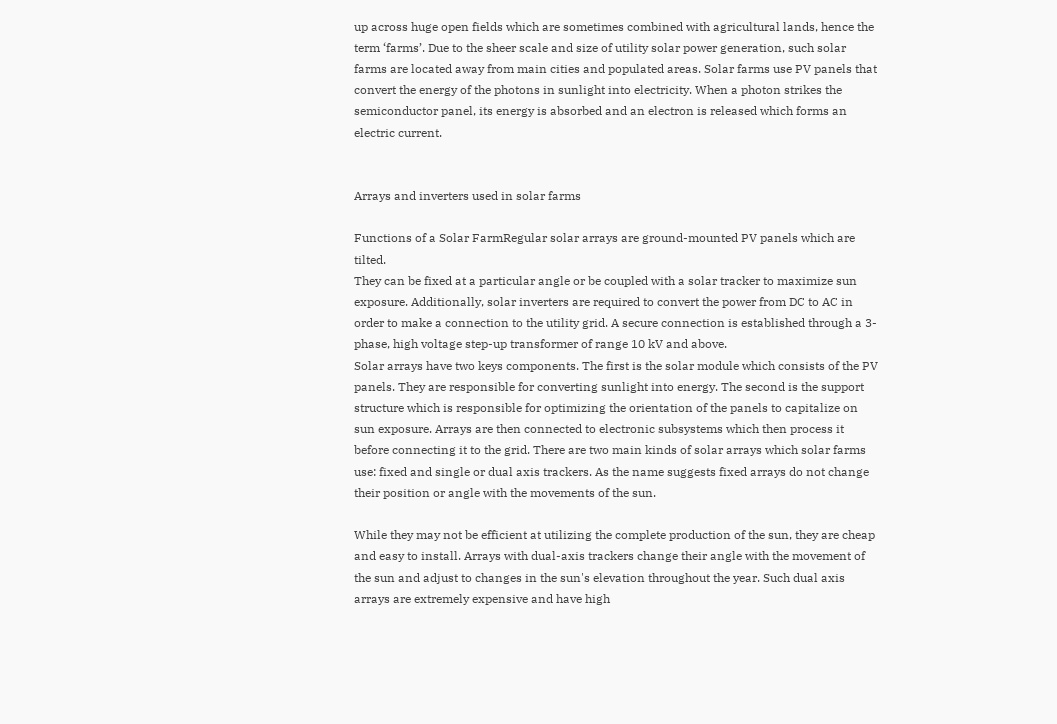up across huge open fields which are sometimes combined with agricultural lands, hence the term ‘farms’. Due to the sheer scale and size of utility solar power generation, such solar farms are located away from main cities and populated areas. Solar farms use PV panels that convert the energy of the photons in sunlight into electricity. When a photon strikes the semiconductor panel, its energy is absorbed and an electron is released which forms an electric current.


Arrays and inverters used in solar farms

Functions of a Solar FarmRegular solar arrays are ground-mounted PV panels which are tilted.
They can be fixed at a particular angle or be coupled with a solar tracker to maximize sun exposure. Additionally, solar inverters are required to convert the power from DC to AC in order to make a connection to the utility grid. A secure connection is established through a 3-phase, high voltage step-up transformer of range 10 kV and above.
Solar arrays have two keys components. The first is the solar module which consists of the PV panels. They are responsible for converting sunlight into energy. The second is the support structure which is responsible for optimizing the orientation of the panels to capitalize on sun exposure. Arrays are then connected to electronic subsystems which then process it before connecting it to the grid. There are two main kinds of solar arrays which solar farms use: fixed and single or dual axis trackers. As the name suggests fixed arrays do not change their position or angle with the movements of the sun.

While they may not be efficient at utilizing the complete production of the sun, they are cheap and easy to install. Arrays with dual-axis trackers change their angle with the movement of the sun and adjust to changes in the sun's elevation throughout the year. Such dual axis arrays are extremely expensive and have high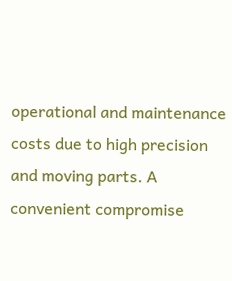operational and maintenance costs due to high precision and moving parts. A convenient compromise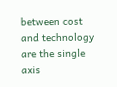between cost and technology are the single axis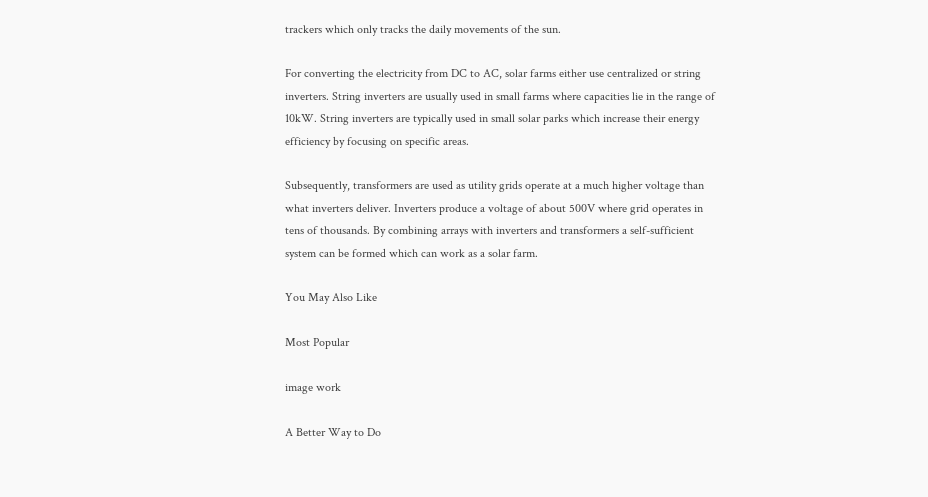trackers which only tracks the daily movements of the sun.

For converting the electricity from DC to AC, solar farms either use centralized or string inverters. String inverters are usually used in small farms where capacities lie in the range of 10kW. String inverters are typically used in small solar parks which increase their energy efficiency by focusing on specific areas.

Subsequently, transformers are used as utility grids operate at a much higher voltage than what inverters deliver. Inverters produce a voltage of about 500V where grid operates in tens of thousands. By combining arrays with inverters and transformers a self-sufficient system can be formed which can work as a solar farm.

You May Also Like

Most Popular

image work

A Better Way to Do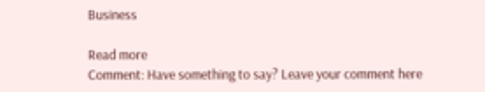Business

Read more
Comment: Have something to say? Leave your comment here